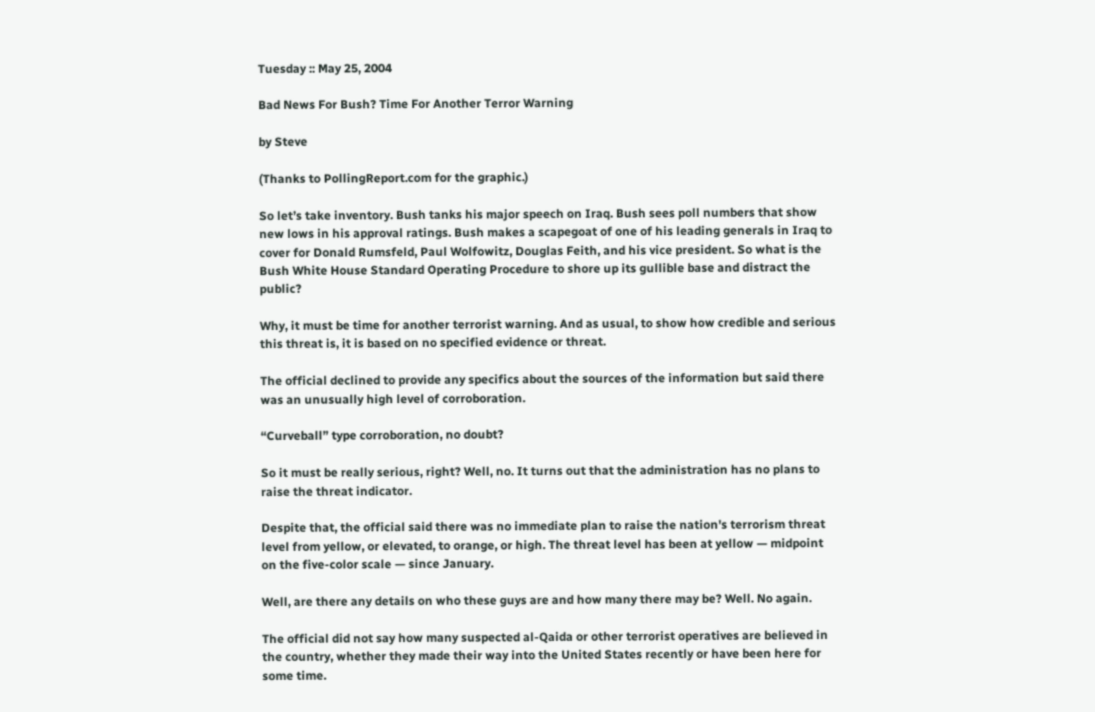Tuesday :: May 25, 2004

Bad News For Bush? Time For Another Terror Warning

by Steve

(Thanks to PollingReport.com for the graphic.)

So let’s take inventory. Bush tanks his major speech on Iraq. Bush sees poll numbers that show new lows in his approval ratings. Bush makes a scapegoat of one of his leading generals in Iraq to cover for Donald Rumsfeld, Paul Wolfowitz, Douglas Feith, and his vice president. So what is the Bush White House Standard Operating Procedure to shore up its gullible base and distract the public?

Why, it must be time for another terrorist warning. And as usual, to show how credible and serious this threat is, it is based on no specified evidence or threat.

The official declined to provide any specifics about the sources of the information but said there was an unusually high level of corroboration.

“Curveball” type corroboration, no doubt?

So it must be really serious, right? Well, no. It turns out that the administration has no plans to raise the threat indicator.

Despite that, the official said there was no immediate plan to raise the nation's terrorism threat level from yellow, or elevated, to orange, or high. The threat level has been at yellow — midpoint on the five-color scale — since January.

Well, are there any details on who these guys are and how many there may be? Well. No again.

The official did not say how many suspected al-Qaida or other terrorist operatives are believed in the country, whether they made their way into the United States recently or have been here for some time.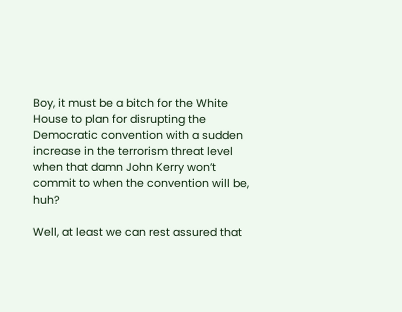Boy, it must be a bitch for the White House to plan for disrupting the Democratic convention with a sudden increase in the terrorism threat level when that damn John Kerry won’t commit to when the convention will be, huh?

Well, at least we can rest assured that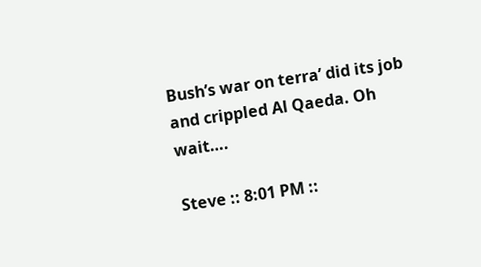Bush’s war on terra’ did its job and crippled Al Qaeda. Oh wait….

Steve :: 8:01 PM ::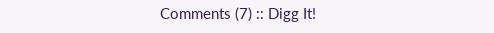Comments (7) :: Digg It!